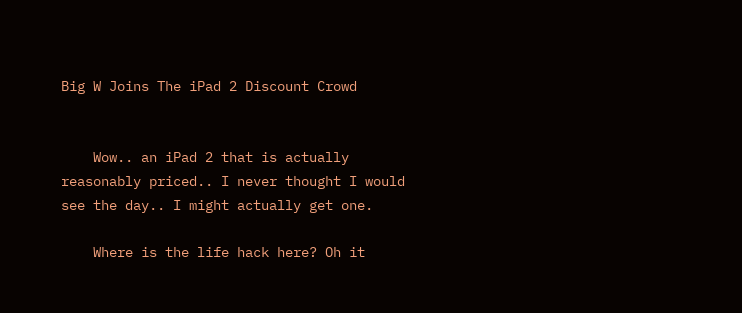Big W Joins The iPad 2 Discount Crowd


    Wow.. an iPad 2 that is actually reasonably priced.. I never thought I would see the day.. I might actually get one.

    Where is the life hack here? Oh it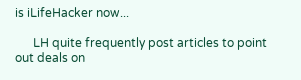is iLifeHacker now...

      LH quite frequently post articles to point out deals on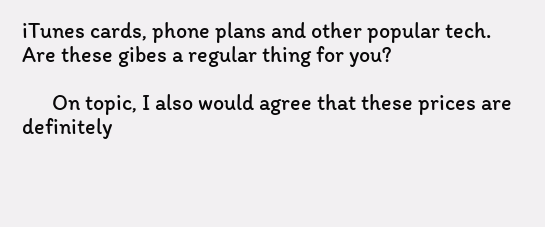iTunes cards, phone plans and other popular tech. Are these gibes a regular thing for you?

      On topic, I also would agree that these prices are definitely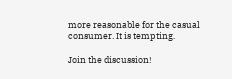more reasonable for the casual consumer. It is tempting.

Join the discussion!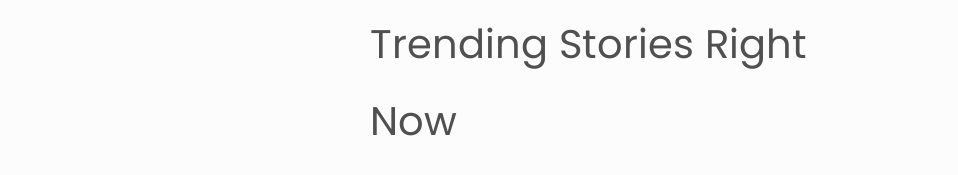Trending Stories Right Now